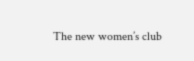The new women’s club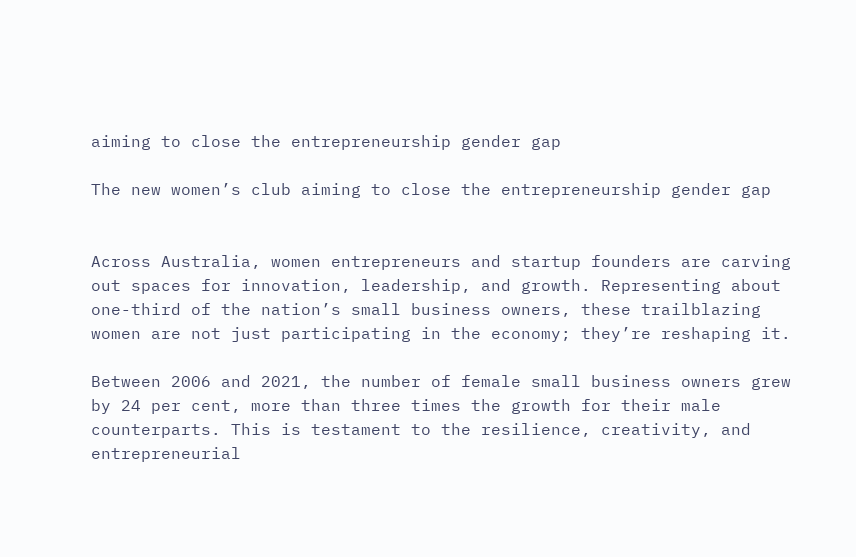aiming to close the entrepreneurship gender gap

The new women’s club aiming to close the entrepreneurship gender gap


Across Australia, women entrepreneurs and startup founders are carving out spaces for innovation, leadership, and growth. Representing about one-third of the nation’s small business owners, these trailblazing women are not just participating in the economy; they’re reshaping it.

Between 2006 and 2021, the number of female small business owners grew by 24 per cent, more than three times the growth for their male counterparts. This is testament to the resilience, creativity, and entrepreneurial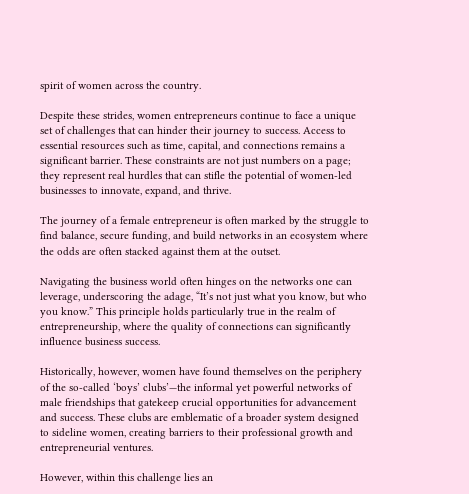spirit of women across the country.

Despite these strides, women entrepreneurs continue to face a unique set of challenges that can hinder their journey to success. Access to essential resources such as time, capital, and connections remains a significant barrier. These constraints are not just numbers on a page; they represent real hurdles that can stifle the potential of women-led businesses to innovate, expand, and thrive.

The journey of a female entrepreneur is often marked by the struggle to find balance, secure funding, and build networks in an ecosystem where the odds are often stacked against them at the outset.

Navigating the business world often hinges on the networks one can leverage, underscoring the adage, “It’s not just what you know, but who you know.” This principle holds particularly true in the realm of entrepreneurship, where the quality of connections can significantly influence business success.

Historically, however, women have found themselves on the periphery of the so-called ‘boys’ clubs’—the informal yet powerful networks of male friendships that gatekeep crucial opportunities for advancement and success. These clubs are emblematic of a broader system designed to sideline women, creating barriers to their professional growth and entrepreneurial ventures.

However, within this challenge lies an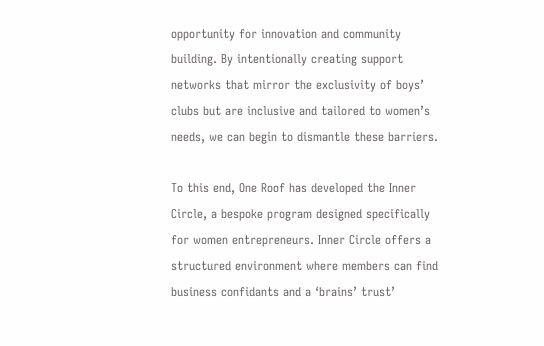opportunity for innovation and community building. By intentionally creating support networks that mirror the exclusivity of boys’ clubs but are inclusive and tailored to women’s needs, we can begin to dismantle these barriers.

To this end, One Roof has developed the Inner Circle, a bespoke program designed specifically for women entrepreneurs. Inner Circle offers a structured environment where members can find business confidants and a ‘brains’ trust’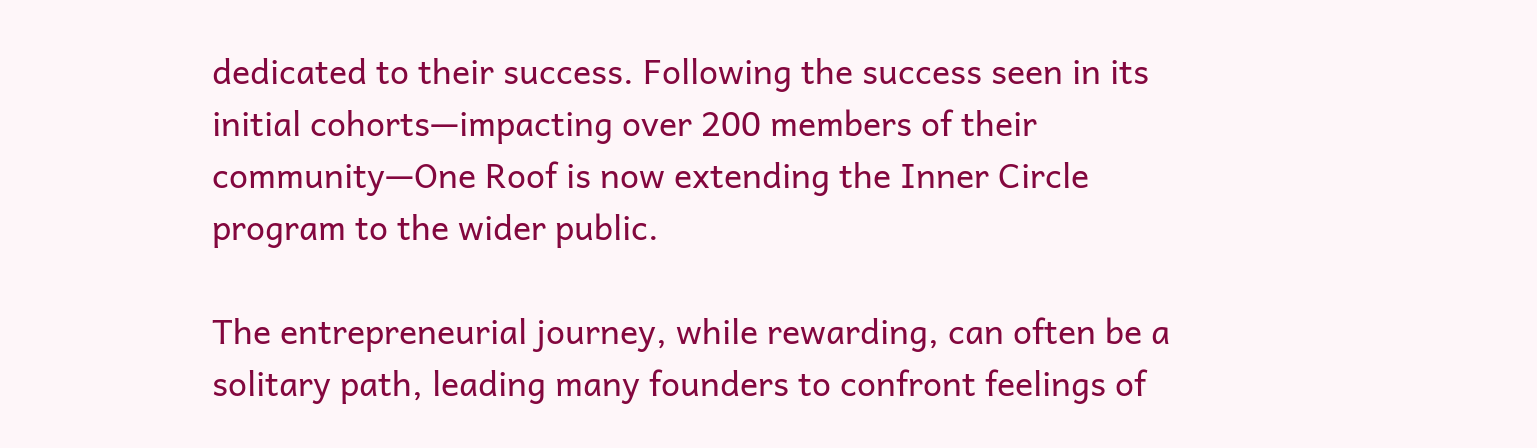dedicated to their success. Following the success seen in its initial cohorts—impacting over 200 members of their community—One Roof is now extending the Inner Circle program to the wider public.

The entrepreneurial journey, while rewarding, can often be a solitary path, leading many founders to confront feelings of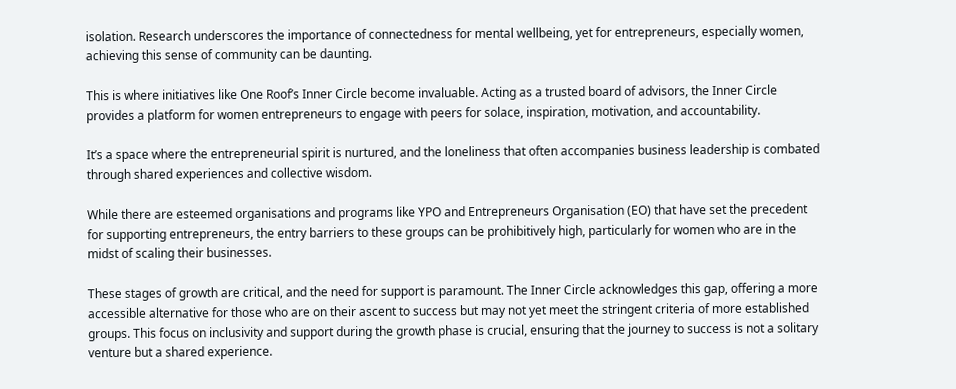isolation. Research underscores the importance of connectedness for mental wellbeing, yet for entrepreneurs, especially women, achieving this sense of community can be daunting.

This is where initiatives like One Roof’s Inner Circle become invaluable. Acting as a trusted board of advisors, the Inner Circle provides a platform for women entrepreneurs to engage with peers for solace, inspiration, motivation, and accountability.

It’s a space where the entrepreneurial spirit is nurtured, and the loneliness that often accompanies business leadership is combated through shared experiences and collective wisdom.

While there are esteemed organisations and programs like YPO and Entrepreneurs Organisation (EO) that have set the precedent for supporting entrepreneurs, the entry barriers to these groups can be prohibitively high, particularly for women who are in the midst of scaling their businesses.

These stages of growth are critical, and the need for support is paramount. The Inner Circle acknowledges this gap, offering a more accessible alternative for those who are on their ascent to success but may not yet meet the stringent criteria of more established groups. This focus on inclusivity and support during the growth phase is crucial, ensuring that the journey to success is not a solitary venture but a shared experience.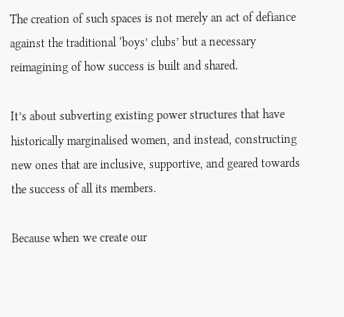The creation of such spaces is not merely an act of defiance against the traditional ‘boys’ clubs’ but a necessary reimagining of how success is built and shared.

It’s about subverting existing power structures that have historically marginalised women, and instead, constructing new ones that are inclusive, supportive, and geared towards the success of all its members.

Because when we create our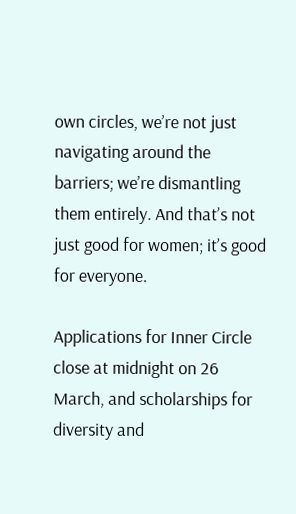own circles, we’re not just navigating around the barriers; we’re dismantling them entirely. And that’s not just good for women; it’s good for everyone.

Applications for Inner Circle close at midnight on 26 March, and scholarships for diversity and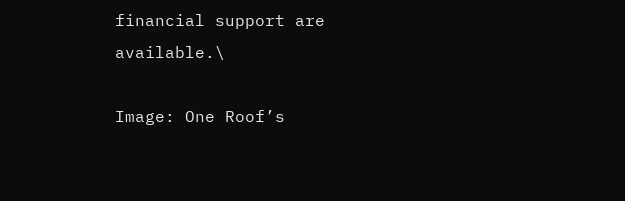financial support are available.\

Image: One Roof’s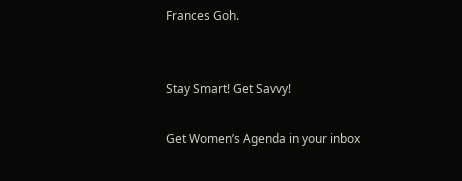Frances Goh.


Stay Smart! Get Savvy!

Get Women’s Agenda in your inbox